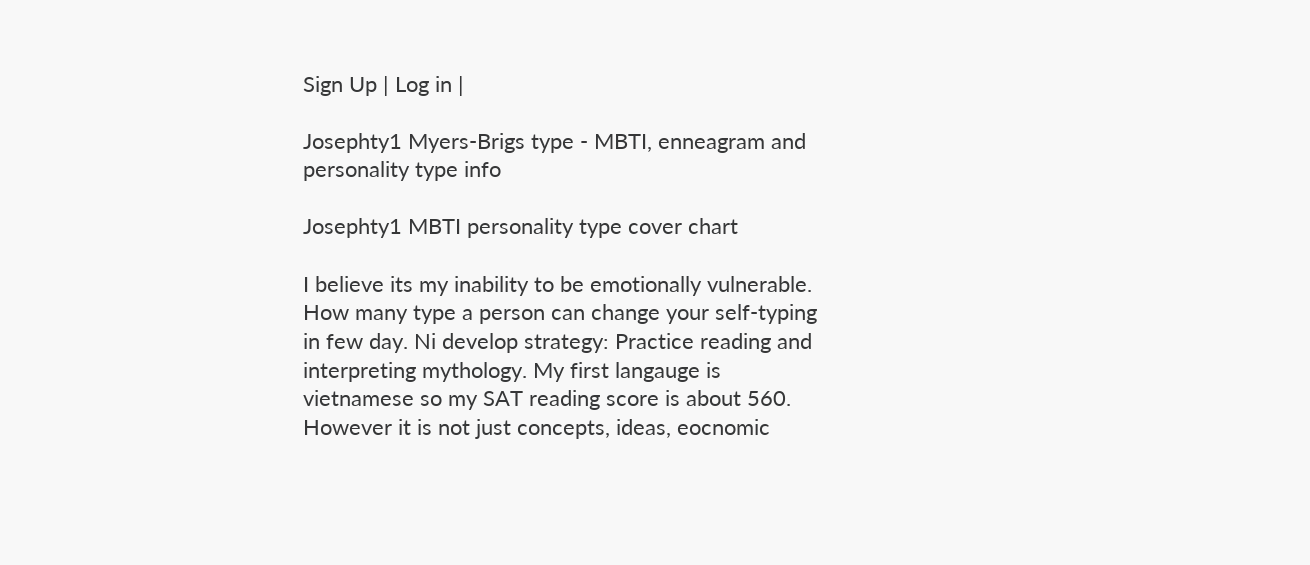Sign Up | Log in |

Josephty1 Myers-Brigs type - MBTI, enneagram and personality type info

Josephty1 MBTI personality type cover chart

I believe its my inability to be emotionally vulnerable. How many type a person can change your self-typing in few day. Ni develop strategy: Practice reading and interpreting mythology. My first langauge is vietnamese so my SAT reading score is about 560. However it is not just concepts, ideas, eocnomic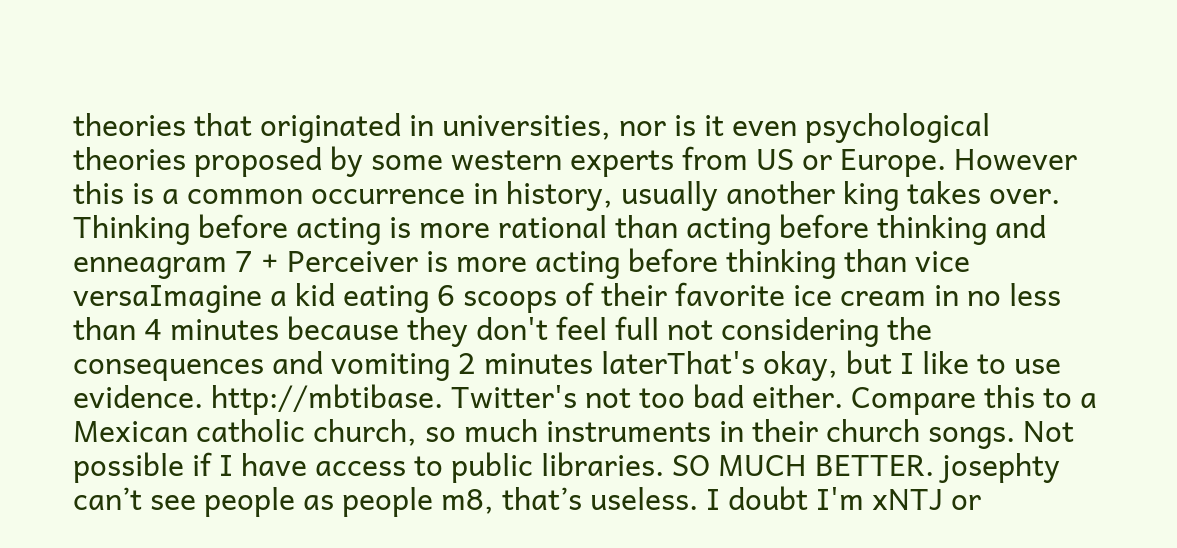theories that originated in universities, nor is it even psychological theories proposed by some western experts from US or Europe. However this is a common occurrence in history, usually another king takes over. Thinking before acting is more rational than acting before thinking and enneagram 7 + Perceiver is more acting before thinking than vice versaImagine a kid eating 6 scoops of their favorite ice cream in no less than 4 minutes because they don't feel full not considering the consequences and vomiting 2 minutes laterThat's okay, but I like to use evidence. http://mbtibase. Twitter's not too bad either. Compare this to a Mexican catholic church, so much instruments in their church songs. Not possible if I have access to public libraries. SO MUCH BETTER. josephty can’t see people as people m8, that’s useless. I doubt I'm xNTJ or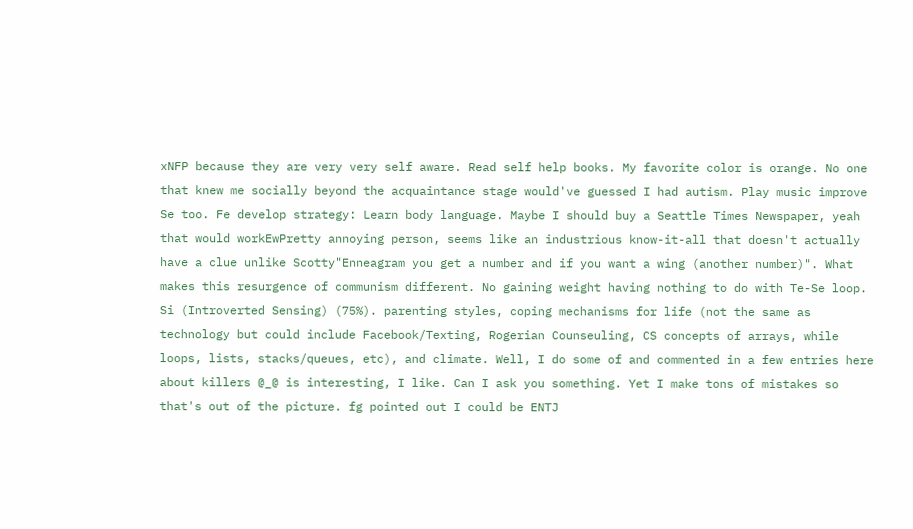xNFP because they are very very self aware. Read self help books. My favorite color is orange. No one that knew me socially beyond the acquaintance stage would've guessed I had autism. Play music improve Se too. Fe develop strategy: Learn body language. Maybe I should buy a Seattle Times Newspaper, yeah that would workEwPretty annoying person, seems like an industrious know-it-all that doesn't actually have a clue unlike Scotty"Enneagram you get a number and if you want a wing (another number)". What makes this resurgence of communism different. No gaining weight having nothing to do with Te-Se loop. Si (Introverted Sensing) (75%). parenting styles, coping mechanisms for life (not the same as technology but could include Facebook/Texting, Rogerian Counseuling, CS concepts of arrays, while loops, lists, stacks/queues, etc), and climate. Well, I do some of and commented in a few entries here about killers @_@ is interesting, I like. Can I ask you something. Yet I make tons of mistakes so that's out of the picture. fg pointed out I could be ENTJ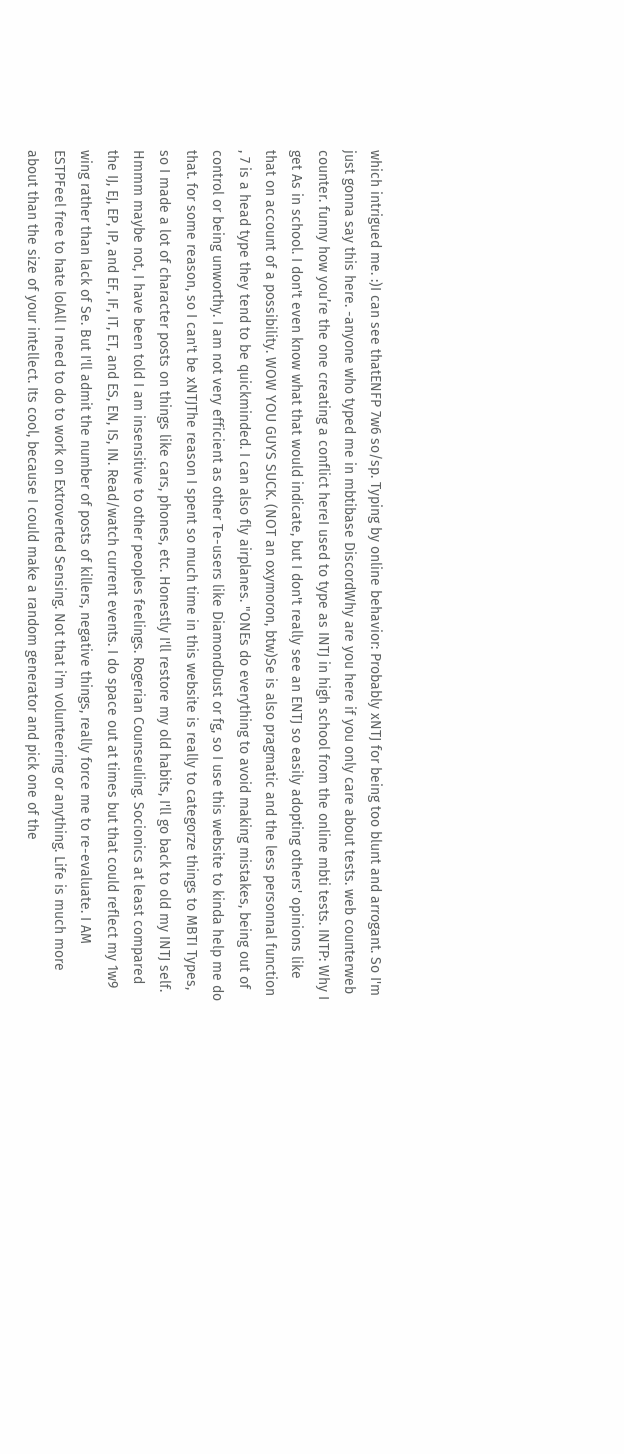which intrigued me. :)I can see thatENFP 7w6 so/sp. Typing by online behavior: Probably xNTJ for being too blunt and arrogant. So I'm just gonna say this here. -anyone who typed me in mbtibase DiscordWhy are you here if you only care about tests. web counterweb counter. funny how you’re the one creating a conflict hereI used to type as INTJ in high school from the online mbti tests. INTP: Why I get As in school. I don't even know what that would indicate, but I don't really see an ENTJ so easily adopting others' opinions like that on account of a possibility. WOW YOU GUYS SUCK. (NOT an oxymoron, btw)Se is also pragmatic and the less personnal function , 7 is a head type they tend to be quickminded. I can also fly airplanes. "ONEs do everything to avoid making mistakes, being out of control or being unworthy. I am not very efficient as other Te-users like DiamondDust or fg, so I use this website to kinda help me do that. for some reason, so I can't be xNTJThe reason I spent so much time in this website is really to categorze things to MBTI Types, so I made a lot of character posts on things like cars, phones, etc. Honestly I'll restore my old habits, I'll go back to old my INTJ self. Hmmm maybe not, I have been told I am insensitive to other peoples feelings. Rogerian Counseuling. Socionics at least compared the IJ, EJ, EP, IP, and EF, IF, IT, ET, and ES, EN, IS, IN. Read/watch current events. I do space out at times but that could reflect my 1w9 wing rather than lack of Se. But I'll admit the number of posts of killers, negative things, really force me to re-evaluate. I AM ESTPFeel free to hate lolAll I need to do to work on Extroverted Sensing. Not that i'm volunteering or anything. Life is much more about than the size of your intellect. Its cool, because I could make a random generator and pick one of the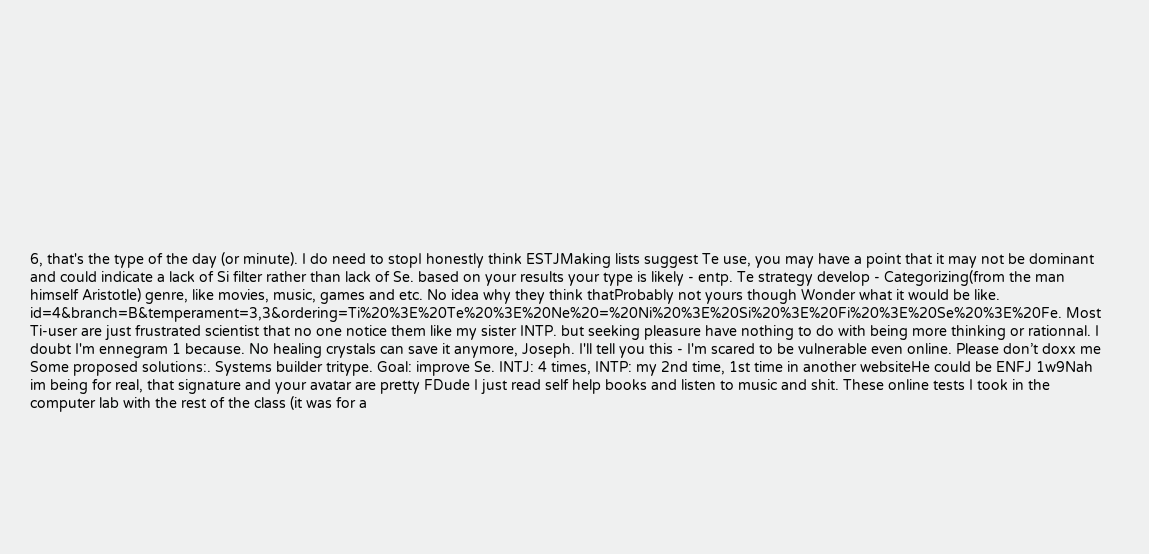6, that's the type of the day (or minute). I do need to stopI honestly think ESTJMaking lists suggest Te use, you may have a point that it may not be dominant and could indicate a lack of Si filter rather than lack of Se. based on your results your type is likely - entp. Te strategy develop - Categorizing(from the man himself Aristotle) genre, like movies, music, games and etc. No idea why they think thatProbably not yours though Wonder what it would be like. id=4&branch=B&temperament=3,3&ordering=Ti%20%3E%20Te%20%3E%20Ne%20=%20Ni%20%3E%20Si%20%3E%20Fi%20%3E%20Se%20%3E%20Fe. Most Ti-user are just frustrated scientist that no one notice them like my sister INTP. but seeking pleasure have nothing to do with being more thinking or rationnal. I doubt I'm ennegram 1 because. No healing crystals can save it anymore, Joseph. I'll tell you this - I'm scared to be vulnerable even online. Please don’t doxx me Some proposed solutions:. Systems builder tritype. Goal: improve Se. INTJ: 4 times, INTP: my 2nd time, 1st time in another websiteHe could be ENFJ 1w9Nah im being for real, that signature and your avatar are pretty FDude I just read self help books and listen to music and shit. These online tests I took in the computer lab with the rest of the class (it was for a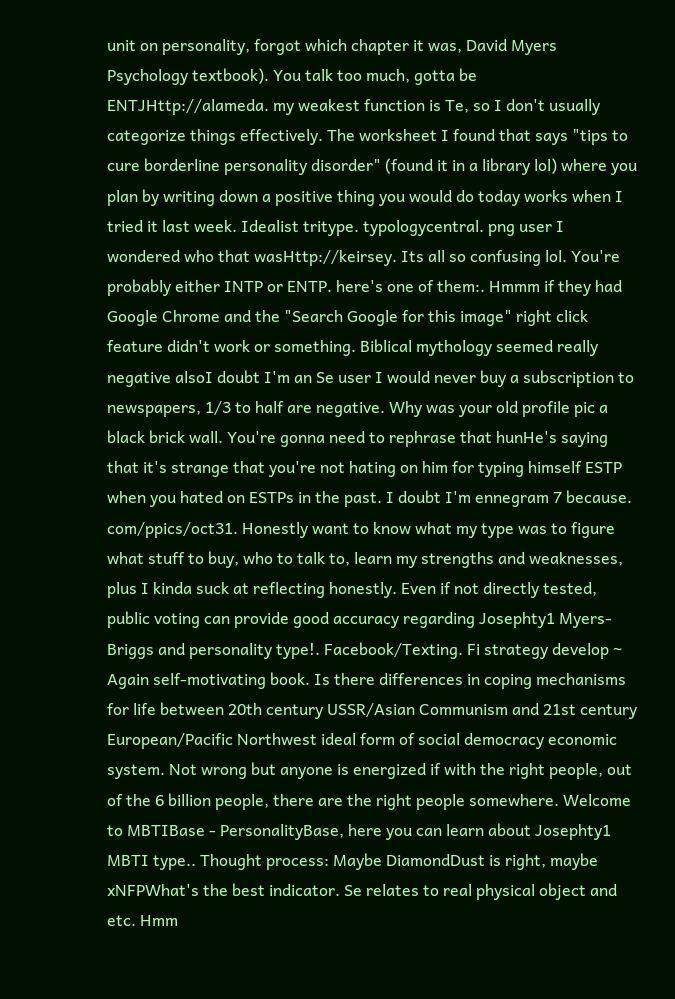unit on personality, forgot which chapter it was, David Myers Psychology textbook). You talk too much, gotta be ENTJHttp://alameda. my weakest function is Te, so I don't usually categorize things effectively. The worksheet I found that says "tips to cure borderline personality disorder" (found it in a library lol) where you plan by writing down a positive thing you would do today works when I tried it last week. Idealist tritype. typologycentral. png user I wondered who that wasHttp://keirsey. Its all so confusing lol. You're probably either INTP or ENTP. here's one of them:. Hmmm if they had Google Chrome and the "Search Google for this image" right click feature didn't work or something. Biblical mythology seemed really negative alsoI doubt I'm an Se user I would never buy a subscription to newspapers, 1/3 to half are negative. Why was your old profile pic a black brick wall. You're gonna need to rephrase that hunHe's saying that it's strange that you're not hating on him for typing himself ESTP when you hated on ESTPs in the past. I doubt I'm ennegram 7 because. com/ppics/oct31. Honestly want to know what my type was to figure what stuff to buy, who to talk to, learn my strengths and weaknesses, plus I kinda suck at reflecting honestly. Even if not directly tested, public voting can provide good accuracy regarding Josephty1 Myers-Briggs and personality type!. Facebook/Texting. Fi strategy develop ~ Again self-motivating book. Is there differences in coping mechanisms for life between 20th century USSR/Asian Communism and 21st century European/Pacific Northwest ideal form of social democracy economic system. Not wrong but anyone is energized if with the right people, out of the 6 billion people, there are the right people somewhere. Welcome to MBTIBase - PersonalityBase, here you can learn about Josephty1 MBTI type.. Thought process: Maybe DiamondDust is right, maybe xNFPWhat's the best indicator. Se relates to real physical object and etc. Hmm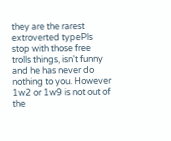they are the rarest extroverted typePls stop with those free trolls things, isn't funny and he has never do nothing to you. However 1w2 or 1w9 is not out of the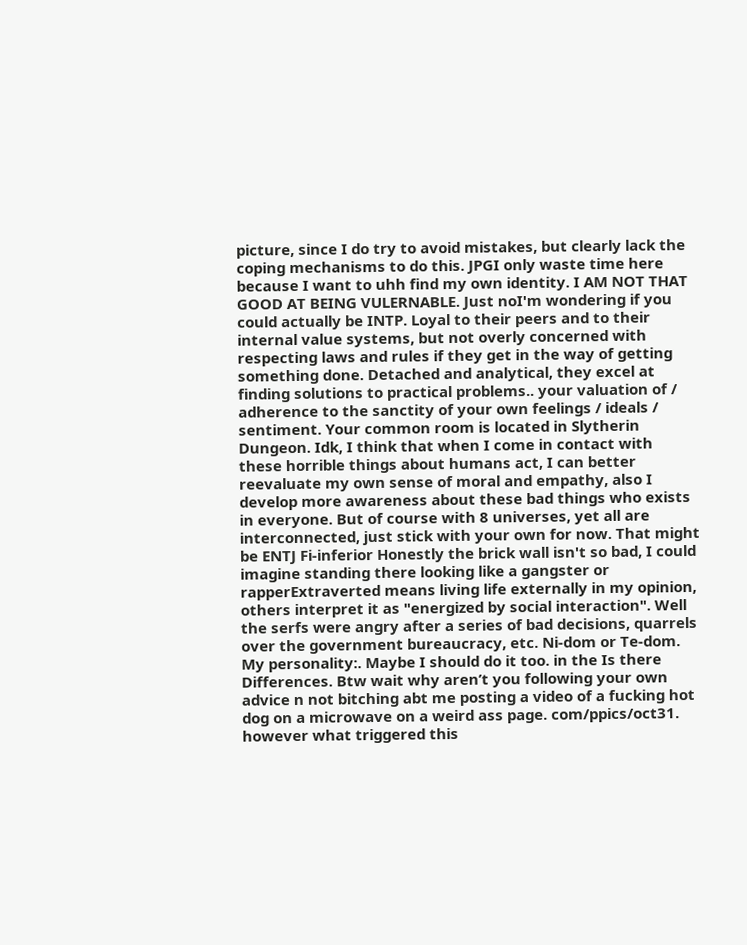picture, since I do try to avoid mistakes, but clearly lack the coping mechanisms to do this. JPGI only waste time here because I want to uhh find my own identity. I AM NOT THAT GOOD AT BEING VULERNABLE. Just noI'm wondering if you could actually be INTP. Loyal to their peers and to their internal value systems, but not overly concerned with respecting laws and rules if they get in the way of getting something done. Detached and analytical, they excel at finding solutions to practical problems.. your valuation of / adherence to the sanctity of your own feelings / ideals / sentiment. Your common room is located in Slytherin Dungeon. Idk, I think that when I come in contact with these horrible things about humans act, I can better reevaluate my own sense of moral and empathy, also I develop more awareness about these bad things who exists in everyone. But of course with 8 universes, yet all are interconnected, just stick with your own for now. That might be ENTJ Fi-inferior Honestly the brick wall isn't so bad, I could imagine standing there looking like a gangster or rapperExtraverted means living life externally in my opinion, others interpret it as "energized by social interaction". Well the serfs were angry after a series of bad decisions, quarrels over the government bureaucracy, etc. Ni-dom or Te-dom. My personality:. Maybe I should do it too. in the Is there Differences. Btw wait why aren’t you following your own advice n not bitching abt me posting a video of a fucking hot dog on a microwave on a weird ass page. com/ppics/oct31. however what triggered this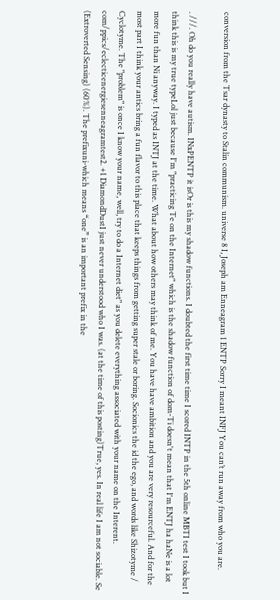conversion from the Tsar dynasty to Stalin communism. universe 8 I, Joseph am Enneagram 1 ENTP Sorry I meant INFJ You can’t run away from who you are.

. ///. Oh do you really have autism. INxPENTP it isOr is this my shadow functions. I doubted the first time time I scored INTP in the 5th online MBTI test I took but I think this is my true typeLol just because I'm "practicing Te on the Internet" which is the shadow function of dom-Ti doesn't mean that I'm ENTJ ha haNe is a lot more fun than Ni anyway. I typed as INTJ at the time. What about how others may think of me. You have have ambition and you are very resourceful. And for the most part I think your antics bring a fun flavor to this place that keeps things from getting super stale or boring. Socionics the id the ego, and words like Shizotyme / Cyclotyme. The "problem" is once I know your name, well, try to do a Internet diet" as you delete everything associated with your name on the Interent. com/ppics/eclecticenergiesenneagramtest2. +1 DiamondDustI just never understood who I was. (at the time of this posting)True, yes. In real life I am not sociable. Se (Extroverted Sensing) (60%). The prefixuni-which means “one” is an important prefix in the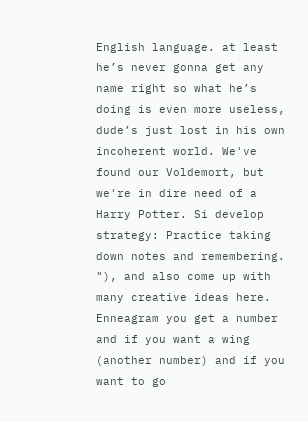English language. at least he’s never gonna get any name right so what he’s doing is even more useless, dude’s just lost in his own incoherent world. We've found our Voldemort, but we're in dire need of a Harry Potter. Si develop strategy: Practice taking down notes and remembering. "), and also come up with many creative ideas here. Enneagram you get a number and if you want a wing (another number) and if you want to go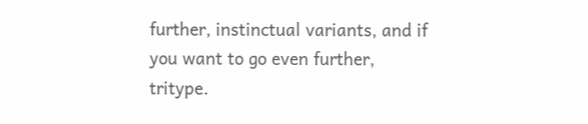further, instinctual variants, and if you want to go even further, tritype.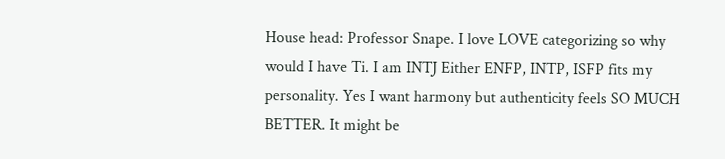House head: Professor Snape. I love LOVE categorizing so why would I have Ti. I am INTJ Either ENFP, INTP, ISFP fits my personality. Yes I want harmony but authenticity feels SO MUCH BETTER. It might be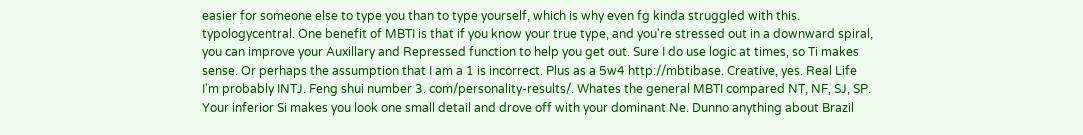easier for someone else to type you than to type yourself, which is why even fg kinda struggled with this. typologycentral. One benefit of MBTI is that if you know your true type, and you're stressed out in a downward spiral, you can improve your Auxillary and Repressed function to help you get out. Sure I do use logic at times, so Ti makes sense. Or perhaps the assumption that I am a 1 is incorrect. Plus as a 5w4 http://mbtibase. Creative, yes. Real Life I'm probably INTJ. Feng shui number 3. com/personality-results/. Whates the general MBTI compared NT, NF, SJ, SP. Your inferior Si makes you look one small detail and drove off with your dominant Ne. Dunno anything about Brazil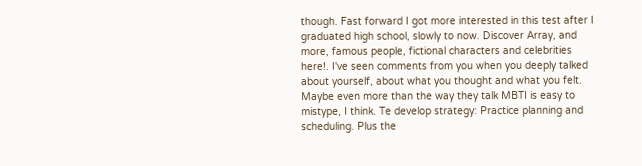though. Fast forward I got more interested in this test after I graduated high school, slowly to now. Discover Array, and more, famous people, fictional characters and celebrities here!. I've seen comments from you when you deeply talked about yourself, about what you thought and what you felt. Maybe even more than the way they talk MBTI is easy to mistype, I think. Te develop strategy: Practice planning and scheduling. Plus the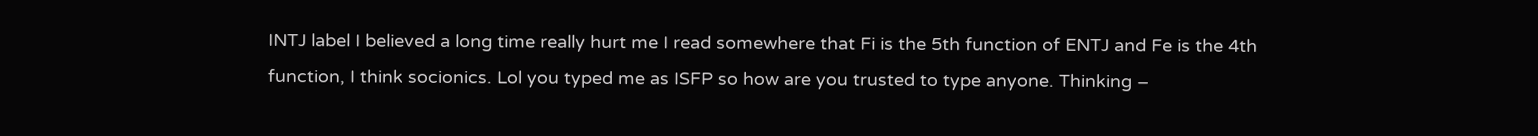INTJ label I believed a long time really hurt me I read somewhere that Fi is the 5th function of ENTJ and Fe is the 4th function, I think socionics. Lol you typed me as ISFP so how are you trusted to type anyone. Thinking –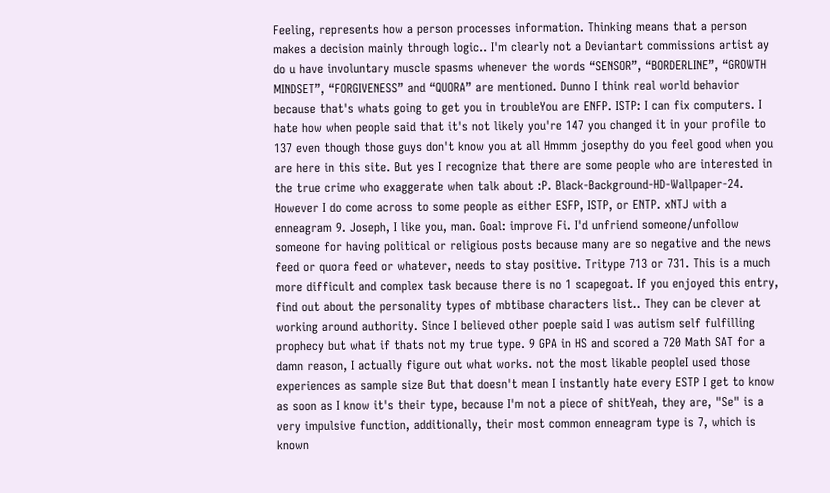Feeling, represents how a person processes information. Thinking means that a person makes a decision mainly through logic.. I'm clearly not a Deviantart commissions artist ay do u have involuntary muscle spasms whenever the words “SENSOR”, “BORDERLINE”, “GROWTH MINDSET”, “FORGIVENESS” and “QUORA” are mentioned. Dunno I think real world behavior because that's whats going to get you in troubleYou are ENFP. ISTP: I can fix computers. I hate how when people said that it's not likely you're 147 you changed it in your profile to 137 even though those guys don't know you at all Hmmm josepthy do you feel good when you are here in this site. But yes I recognize that there are some people who are interested in the true crime who exaggerate when talk about :P. Black-Background-HD-Wallpaper-24. However I do come across to some people as either ESFP, ISTP, or ENTP. xNTJ with a enneagram 9. Joseph, I like you, man. Goal: improve Fi. I'd unfriend someone/unfollow someone for having political or religious posts because many are so negative and the news feed or quora feed or whatever, needs to stay positive. Tritype 713 or 731. This is a much more difficult and complex task because there is no 1 scapegoat. If you enjoyed this entry, find out about the personality types of mbtibase characters list.. They can be clever at working around authority. Since I believed other poeple said I was autism self fulfilling prophecy but what if thats not my true type. 9 GPA in HS and scored a 720 Math SAT for a damn reason, I actually figure out what works. not the most likable peopleI used those experiences as sample size But that doesn't mean I instantly hate every ESTP I get to know as soon as I know it's their type, because I'm not a piece of shitYeah, they are, "Se" is a very impulsive function, additionally, their most common enneagram type is 7, which is known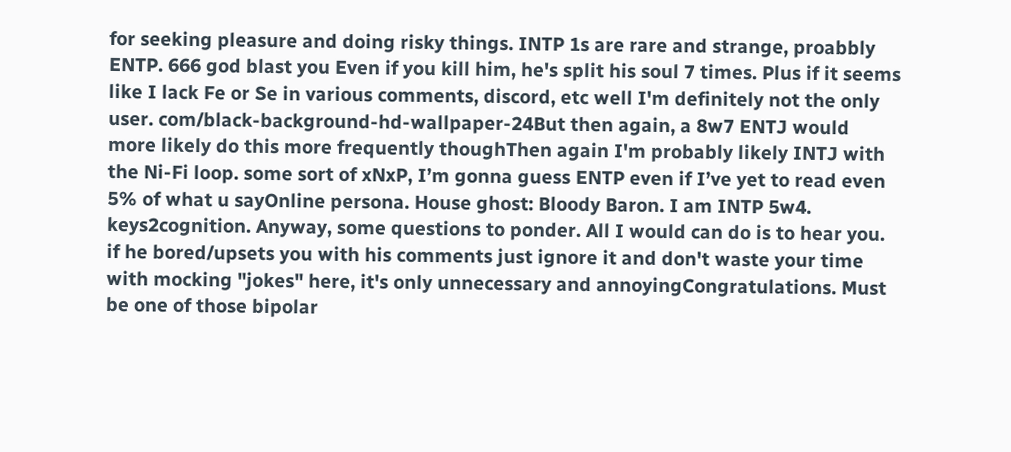for seeking pleasure and doing risky things. INTP 1s are rare and strange, proabbly ENTP. 666 god blast you Even if you kill him, he's split his soul 7 times. Plus if it seems like I lack Fe or Se in various comments, discord, etc well I'm definitely not the only user. com/black-background-hd-wallpaper-24But then again, a 8w7 ENTJ would more likely do this more frequently thoughThen again I'm probably likely INTJ with the Ni-Fi loop. some sort of xNxP, I’m gonna guess ENTP even if I’ve yet to read even 5% of what u sayOnline persona. House ghost: Bloody Baron. I am INTP 5w4. keys2cognition. Anyway, some questions to ponder. All I would can do is to hear you. if he bored/upsets you with his comments just ignore it and don't waste your time with mocking "jokes" here, it's only unnecessary and annoyingCongratulations. Must be one of those bipolar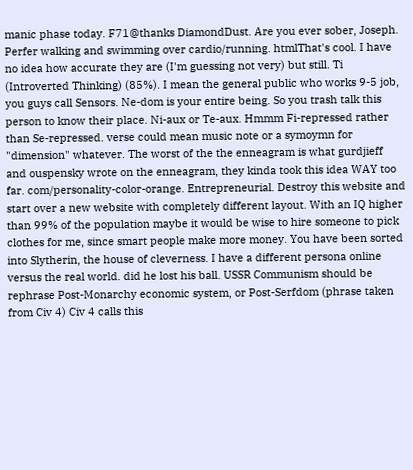manic phase today. F71@thanks DiamondDust. Are you ever sober, Joseph. Perfer walking and swimming over cardio/running. htmlThat's cool. I have no idea how accurate they are (I'm guessing not very) but still. Ti (Introverted Thinking) (85%). I mean the general public who works 9-5 job, you guys call Sensors. Ne-dom is your entire being. So you trash talk this person to know their place. Ni-aux or Te-aux. Hmmm Fi-repressed rather than Se-repressed. verse could mean music note or a symoymn for "dimension" whatever. The worst of the the enneagram is what gurdjieff and ouspensky wrote on the enneagram, they kinda took this idea WAY too far. com/personality-color-orange. Entrepreneurial. Destroy this website and start over a new website with completely different layout. With an IQ higher than 99% of the population maybe it would be wise to hire someone to pick clothes for me, since smart people make more money. You have been sorted into Slytherin, the house of cleverness. I have a different persona online versus the real world. did he lost his ball. USSR Communism should be rephrase Post-Monarchy economic system, or Post-Serfdom (phrase taken from Civ 4) Civ 4 calls this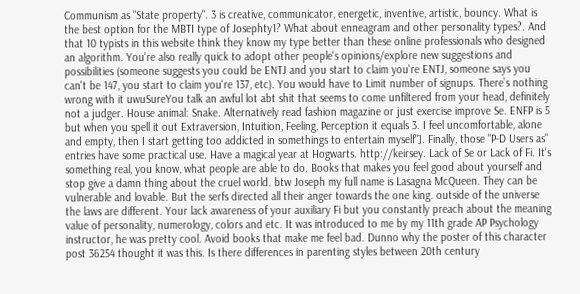Communism as "State property". 3 is creative, communicator, energetic, inventive, artistic, bouncy. What is the best option for the MBTI type of Josephty1? What about enneagram and other personality types?. And that 10 typists in this website think they know my type better than these online professionals who designed an algorithm. You're also really quick to adopt other people's opinions/explore new suggestions and possibilities (someone suggests you could be ENTJ and you start to claim you're ENTJ, someone says you can't be 147, you start to claim you're 137, etc). You would have to Limit number of signups. There’s nothing wrong with it uwuSureYou talk an awful lot abt shit that seems to come unfiltered from your head, definitely not a judger. House animal: Snake. Alternatively read fashion magazine or just exercise improve Se. ENFP is 5 but when you spell it out Extraversion, Intuition, Feeling, Perception it equals 3. I feel uncomfortable, alone and empty, then I start getting too addicted in somethings to entertain myself"]. Finally, those "P-D Users as" entries have some practical use. Have a magical year at Hogwarts. http://keirsey. Lack of Se or Lack of Fi. It's something real, you know, what people are able to do. Books that makes you feel good about yourself and stop give a damn thing about the cruel world. btw Joseph my full name is Lasagna McQueen. They can be vulnerable and lovable. But the serfs directed all their anger towards the one king. outside of the universe the laws are different. Your lack awareness of your auxiliary Fi but you constantly preach about the meaning value of personality, numerology, colors and etc. It was introduced to me by my 11th grade AP Psychology instructor, he was pretty cool. Avoid books that make me feel bad. Dunno why the poster of this character post 36254 thought it was this. Is there differences in parenting styles between 20th century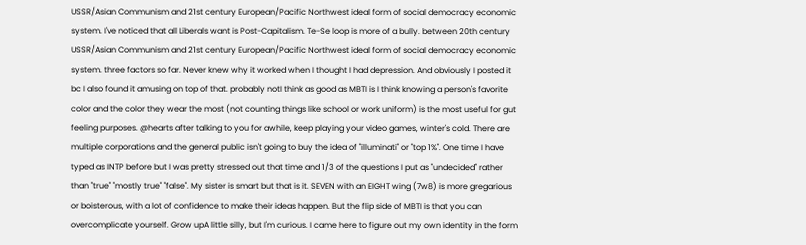USSR/Asian Communism and 21st century European/Pacific Northwest ideal form of social democracy economic system. I've noticed that all Liberals want is Post-Capitalism. Te-Se loop is more of a bully. between 20th century USSR/Asian Communism and 21st century European/Pacific Northwest ideal form of social democracy economic system. three factors so far. Never knew why it worked when I thought I had depression. And obviously I posted it bc I also found it amusing on top of that. probably notI think as good as MBTI is I think knowing a person's favorite color and the color they wear the most (not counting things like school or work uniform) is the most useful for gut feeling purposes. @hearts after talking to you for awhile, keep playing your video games, winter's cold. There are multiple corporations and the general public isn't going to buy the idea of "illuminati" or "top 1%". One time I have typed as INTP before but I was pretty stressed out that time and 1/3 of the questions I put as "undecided" rather than "true" "mostly true" "false". My sister is smart but that is it. SEVEN with an EIGHT wing (7w8) is more gregarious or boisterous, with a lot of confidence to make their ideas happen. But the flip side of MBTI is that you can overcomplicate yourself. Grow upA little silly, but I'm curious. I came here to figure out my own identity in the form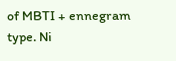of MBTI + ennegram type. Ni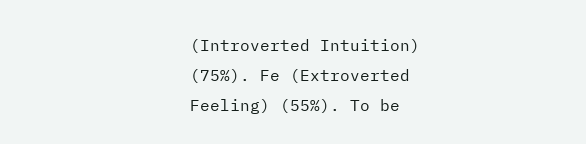(Introverted Intuition) (75%). Fe (Extroverted Feeling) (55%). To be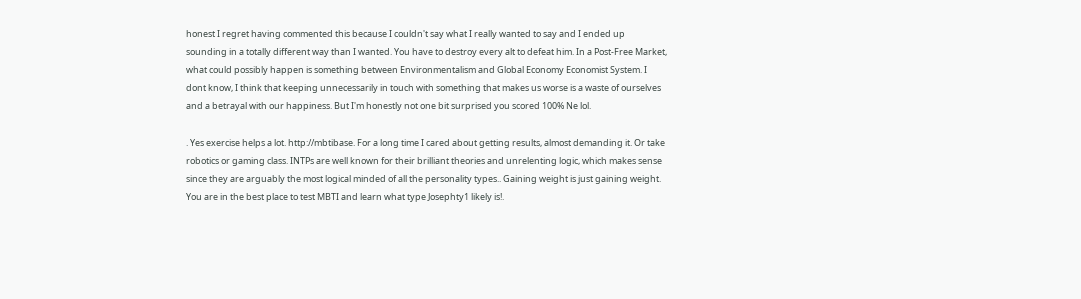honest I regret having commented this because I couldn't say what I really wanted to say and I ended up sounding in a totally different way than I wanted. You have to destroy every alt to defeat him. In a Post-Free Market, what could possibly happen is something between Environmentalism and Global Economy Economist System. I dont know, I think that keeping unnecessarily in touch with something that makes us worse is a waste of ourselves and a betrayal with our happiness. But I'm honestly not one bit surprised you scored 100% Ne lol.

. Yes exercise helps a lot. http://mbtibase. For a long time I cared about getting results, almost demanding it. Or take robotics or gaming class. INTPs are well known for their brilliant theories and unrelenting logic, which makes sense since they are arguably the most logical minded of all the personality types.. Gaining weight is just gaining weight. You are in the best place to test MBTI and learn what type Josephty1 likely is!.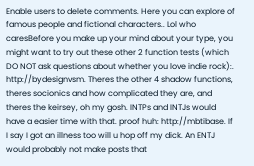Enable users to delete comments. Here you can explore of famous people and fictional characters.. Lol who caresBefore you make up your mind about your type, you might want to try out these other 2 function tests (which DO NOT ask questions about whether you love indie rock):. http://bydesignvsm. Theres the other 4 shadow functions, theres socionics and how complicated they are, and theres the keirsey, oh my gosh. INTPs and INTJs would have a easier time with that. proof huh: http://mbtibase. If I say I got an illness too will u hop off my dick. An ENTJ would probably not make posts that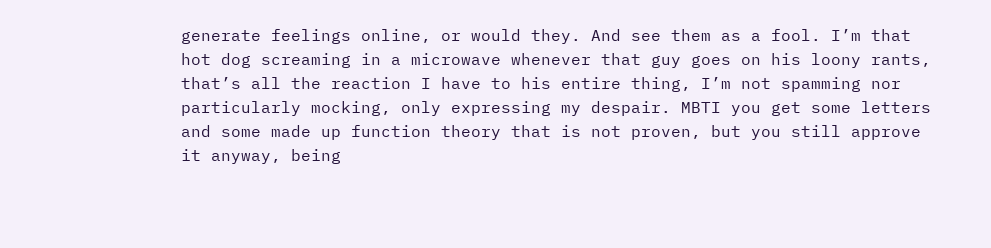generate feelings online, or would they. And see them as a fool. I’m that hot dog screaming in a microwave whenever that guy goes on his loony rants, that’s all the reaction I have to his entire thing, I’m not spamming nor particularly mocking, only expressing my despair. MBTI you get some letters and some made up function theory that is not proven, but you still approve it anyway, being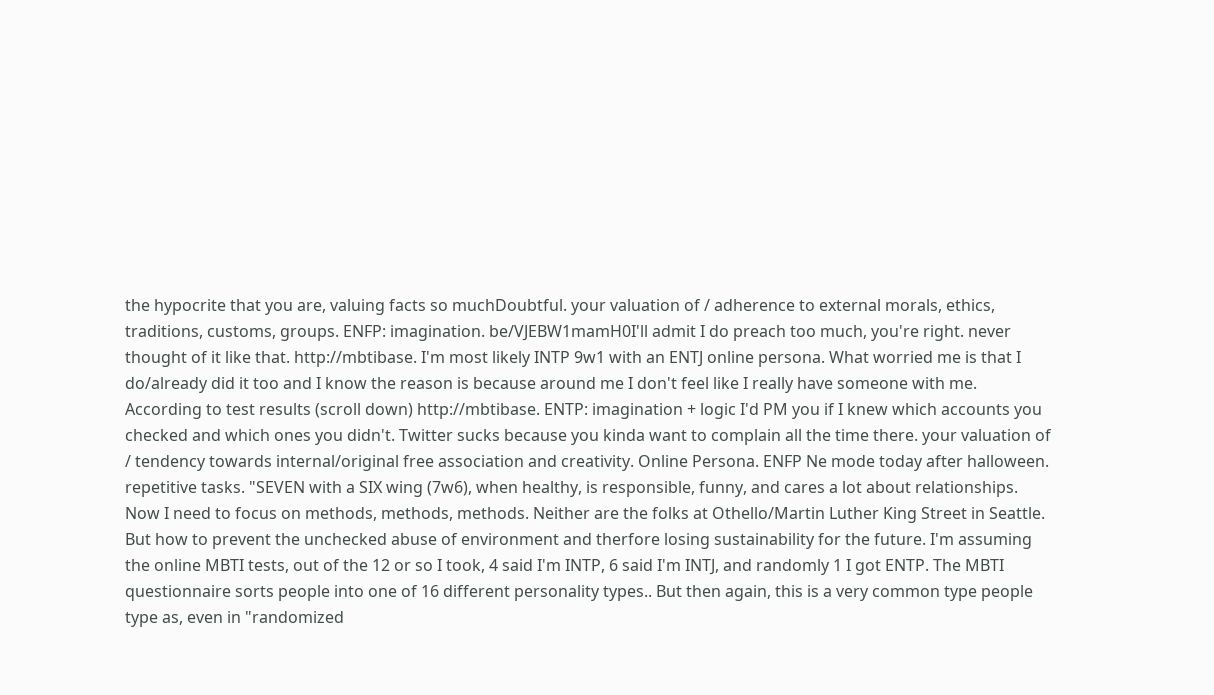the hypocrite that you are, valuing facts so muchDoubtful. your valuation of / adherence to external morals, ethics, traditions, customs, groups. ENFP: imagination. be/VJEBW1mamH0I'll admit I do preach too much, you're right. never thought of it like that. http://mbtibase. I'm most likely INTP 9w1 with an ENTJ online persona. What worried me is that I do/already did it too and I know the reason is because around me I don't feel like I really have someone with me. According to test results (scroll down) http://mbtibase. ENTP: imagination + logic I'd PM you if I knew which accounts you checked and which ones you didn't. Twitter sucks because you kinda want to complain all the time there. your valuation of / tendency towards internal/original free association and creativity. Online Persona. ENFP Ne mode today after halloween. repetitive tasks. "SEVEN with a SIX wing (7w6), when healthy, is responsible, funny, and cares a lot about relationships. Now I need to focus on methods, methods, methods. Neither are the folks at Othello/Martin Luther King Street in Seattle. But how to prevent the unchecked abuse of environment and therfore losing sustainability for the future. I'm assuming the online MBTI tests, out of the 12 or so I took, 4 said I'm INTP, 6 said I'm INTJ, and randomly 1 I got ENTP. The MBTI questionnaire sorts people into one of 16 different personality types.. But then again, this is a very common type people type as, even in "randomized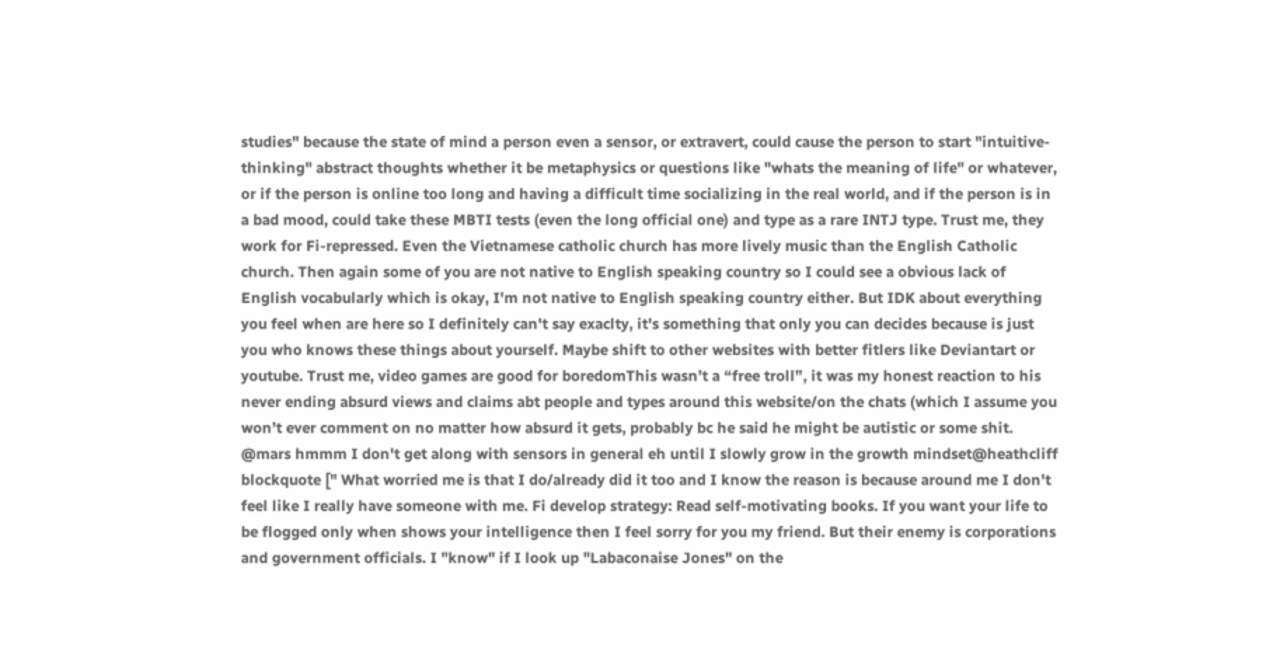studies" because the state of mind a person even a sensor, or extravert, could cause the person to start "intuitive-thinking" abstract thoughts whether it be metaphysics or questions like "whats the meaning of life" or whatever, or if the person is online too long and having a difficult time socializing in the real world, and if the person is in a bad mood, could take these MBTI tests (even the long official one) and type as a rare INTJ type. Trust me, they work for Fi-repressed. Even the Vietnamese catholic church has more lively music than the English Catholic church. Then again some of you are not native to English speaking country so I could see a obvious lack of English vocabularly which is okay, I'm not native to English speaking country either. But IDK about everything you feel when are here so I definitely can't say exaclty, it's something that only you can decides because is just you who knows these things about yourself. Maybe shift to other websites with better fitlers like Deviantart or youtube. Trust me, video games are good for boredomThis wasn’t a “free troll”, it was my honest reaction to his never ending absurd views and claims abt people and types around this website/on the chats (which I assume you won’t ever comment on no matter how absurd it gets, probably bc he said he might be autistic or some shit. @mars hmmm I don't get along with sensors in general eh until I slowly grow in the growth mindset@heathcliff blockquote [" What worried me is that I do/already did it too and I know the reason is because around me I don't feel like I really have someone with me. Fi develop strategy: Read self-motivating books. If you want your life to be flogged only when shows your intelligence then I feel sorry for you my friend. But their enemy is corporations and government officials. I "know" if I look up "Labaconaise Jones" on the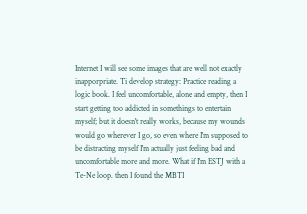Internet I will see some images that are well not exactly inapporpriate. Ti develop strategy: Practice reading a logic book. I feel uncomfortable, alone and empty, then I start getting too addicted in somethings to entertain myself; but it doesn't really works, because my wounds would go wherever I go, so even where I'm supposed to be distracting myself I'm actually just feeling bad and uncomfortable more and more. What if I'm ESTJ with a Te-Ne loop. then I found the MBTI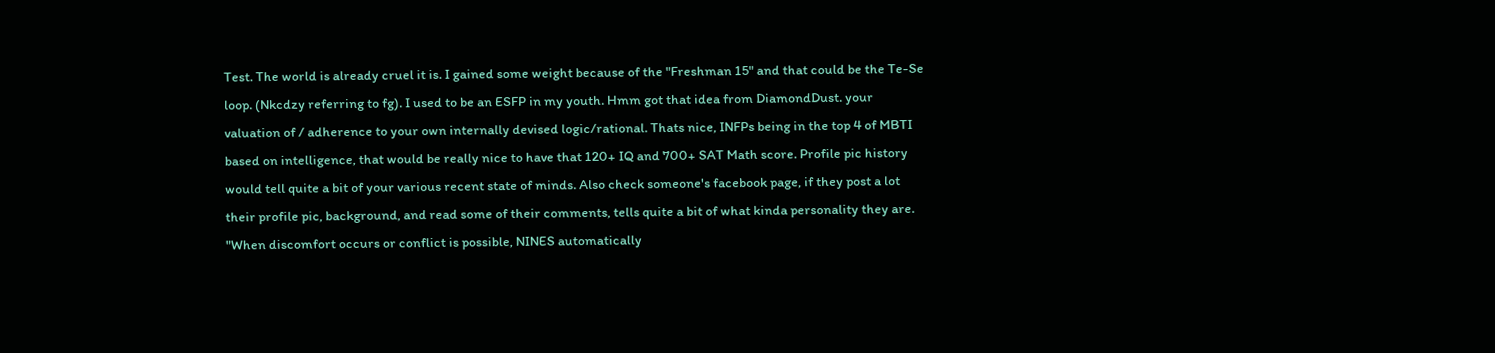Test. The world is already cruel it is. I gained some weight because of the "Freshman 15" and that could be the Te-Se loop. (Nkcdzy referring to fg). I used to be an ESFP in my youth. Hmm got that idea from DiamondDust. your valuation of / adherence to your own internally devised logic/rational. Thats nice, INFPs being in the top 4 of MBTI based on intelligence, that would be really nice to have that 120+ IQ and 700+ SAT Math score. Profile pic history would tell quite a bit of your various recent state of minds. Also check someone's facebook page, if they post a lot their profile pic, background, and read some of their comments, tells quite a bit of what kinda personality they are. "When discomfort occurs or conflict is possible, NINES automatically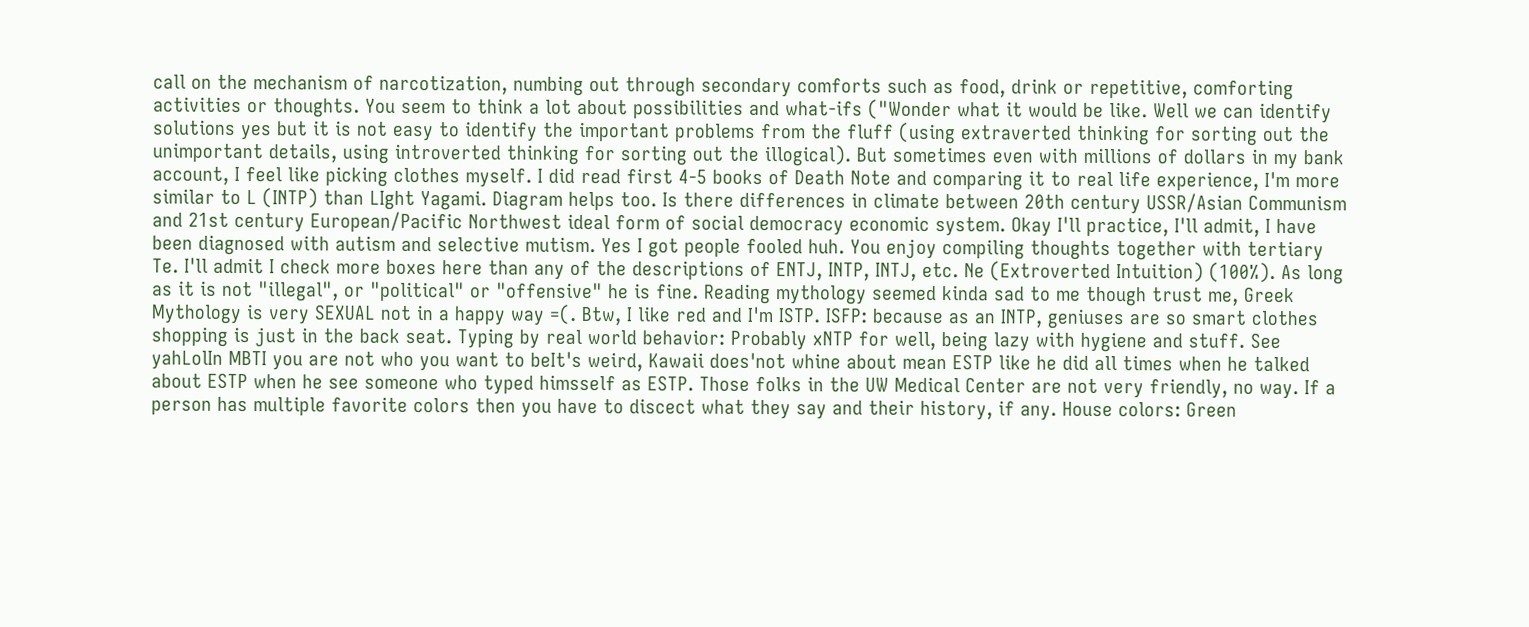call on the mechanism of narcotization, numbing out through secondary comforts such as food, drink or repetitive, comforting activities or thoughts. You seem to think a lot about possibilities and what-ifs ("Wonder what it would be like. Well we can identify solutions yes but it is not easy to identify the important problems from the fluff (using extraverted thinking for sorting out the unimportant details, using introverted thinking for sorting out the illogical). But sometimes even with millions of dollars in my bank account, I feel like picking clothes myself. I did read first 4-5 books of Death Note and comparing it to real life experience, I'm more similar to L (INTP) than LIght Yagami. Diagram helps too. Is there differences in climate between 20th century USSR/Asian Communism and 21st century European/Pacific Northwest ideal form of social democracy economic system. Okay I'll practice, I'll admit, I have been diagnosed with autism and selective mutism. Yes I got people fooled huh. You enjoy compiling thoughts together with tertiary Te. I'll admit I check more boxes here than any of the descriptions of ENTJ, INTP, INTJ, etc. Ne (Extroverted Intuition) (100%). As long as it is not "illegal", or "political" or "offensive" he is fine. Reading mythology seemed kinda sad to me though trust me, Greek Mythology is very SEXUAL not in a happy way =(. Btw, I like red and I'm ISTP. ISFP: because as an INTP, geniuses are so smart clothes shopping is just in the back seat. Typing by real world behavior: Probably xNTP for well, being lazy with hygiene and stuff. See yahLolIn MBTI you are not who you want to beIt's weird, Kawaii does'not whine about mean ESTP like he did all times when he talked about ESTP when he see someone who typed himsself as ESTP. Those folks in the UW Medical Center are not very friendly, no way. If a person has multiple favorite colors then you have to discect what they say and their history, if any. House colors: Green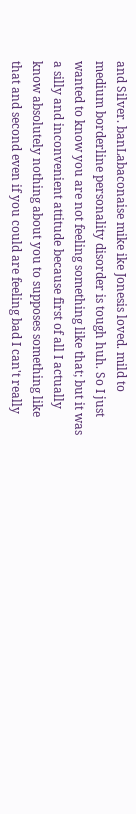and Silver. banLabaconaise mike ike Jonesis loved. mild to medium borderline personality disorder is tough huh. So I just wanted to know you are not feeling something like that; but it was a silly and inconvenient attitude because first of all I actually know absolutely nothing about you to supposes something like that and second even if you could are feeling bad I can't really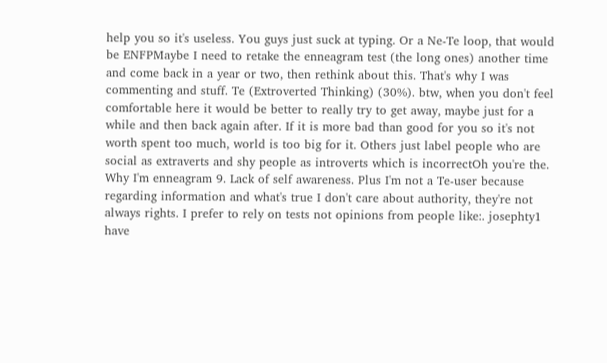help you so it's useless. You guys just suck at typing. Or a Ne-Te loop, that would be ENFPMaybe I need to retake the enneagram test (the long ones) another time and come back in a year or two, then rethink about this. That's why I was commenting and stuff. Te (Extroverted Thinking) (30%). btw, when you don't feel comfortable here it would be better to really try to get away, maybe just for a while and then back again after. If it is more bad than good for you so it's not worth spent too much, world is too big for it. Others just label people who are social as extraverts and shy people as introverts which is incorrectOh you're the. Why I'm enneagram 9. Lack of self awareness. Plus I'm not a Te-user because regarding information and what's true I don't care about authority, they're not always rights. I prefer to rely on tests not opinions from people like:. josephty1 have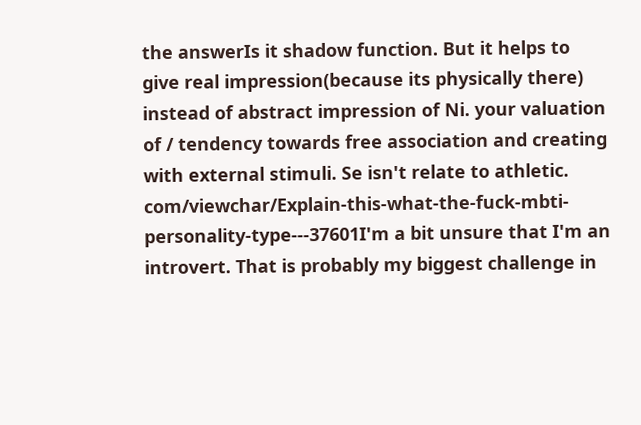the answerIs it shadow function. But it helps to give real impression(because its physically there) instead of abstract impression of Ni. your valuation of / tendency towards free association and creating with external stimuli. Se isn't relate to athletic. com/viewchar/Explain-this-what-the-fuck-mbti-personality-type---37601I'm a bit unsure that I'm an introvert. That is probably my biggest challenge in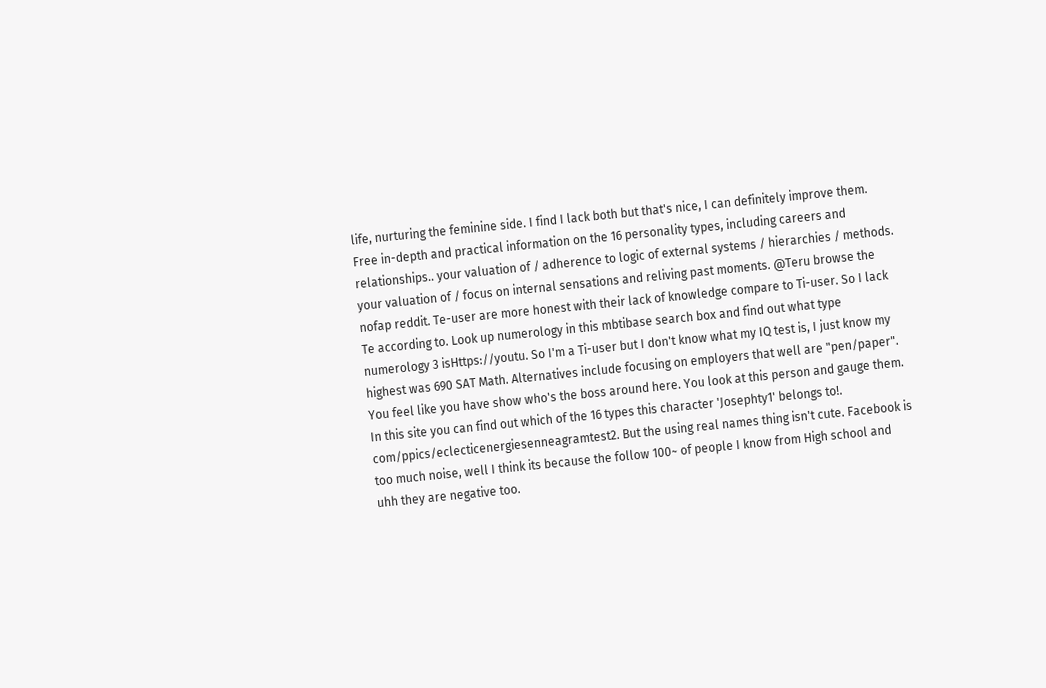life, nurturing the feminine side. I find I lack both but that's nice, I can definitely improve them. Free in-depth and practical information on the 16 personality types, including careers and relationships.. your valuation of / adherence to logic of external systems / hierarchies / methods. your valuation of / focus on internal sensations and reliving past moments. @Teru browse the nofap reddit. Te-user are more honest with their lack of knowledge compare to Ti-user. So I lack Te according to. Look up numerology in this mbtibase search box and find out what type numerology 3 isHttps://youtu. So I'm a Ti-user but I don't know what my IQ test is, I just know my highest was 690 SAT Math. Alternatives include focusing on employers that well are "pen/paper". You feel like you have show who's the boss around here. You look at this person and gauge them. In this site you can find out which of the 16 types this character 'Josephty1' belongs to!. com/ppics/eclecticenergiesenneagramtest2. But the using real names thing isn't cute. Facebook is too much noise, well I think its because the follow 100~ of people I know from High school and uhh they are negative too.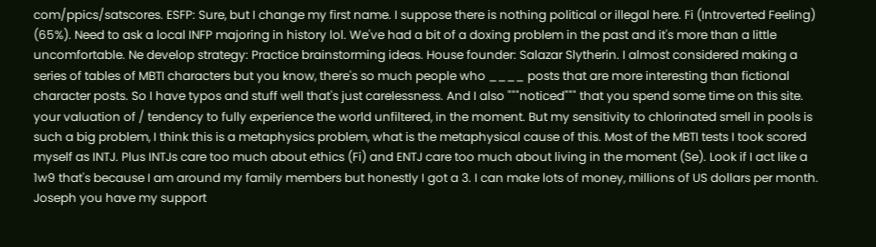com/ppics/satscores. ESFP: Sure, but I change my first name. I suppose there is nothing political or illegal here. Fi (Introverted Feeling) (65%). Need to ask a local INFP majoring in history lol. We've had a bit of a doxing problem in the past and it's more than a little uncomfortable. Ne develop strategy: Practice brainstorming ideas. House founder: Salazar Slytherin. I almost considered making a series of tables of MBTI characters but you know, there's so much people who ____ posts that are more interesting than fictional character posts. So I have typos and stuff well that's just carelessness. And I also """noticed""" that you spend some time on this site. your valuation of / tendency to fully experience the world unfiltered, in the moment. But my sensitivity to chlorinated smell in pools is such a big problem, I think this is a metaphysics problem, what is the metaphysical cause of this. Most of the MBTI tests I took scored myself as INTJ. Plus INTJs care too much about ethics (Fi) and ENTJ care too much about living in the moment (Se). Look if I act like a 1w9 that's because I am around my family members but honestly I got a 3. I can make lots of money, millions of US dollars per month. Joseph you have my support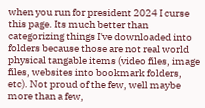when you run for president 2024 I curse this page. Its much better than categorizing things I've downloaded into folders because those are not real world physical tangable items (video files, image files, websites into bookmark folders, etc). Not proud of the few, well maybe more than a few,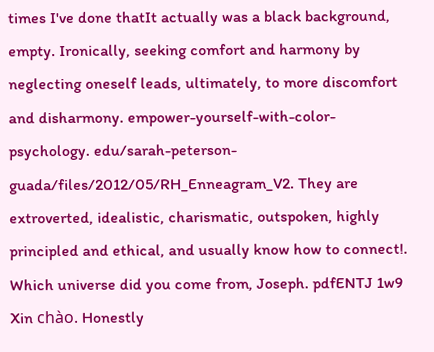times I've done thatIt actually was a black background, empty. Ironically, seeking comfort and harmony by neglecting oneself leads, ultimately, to more discomfort and disharmony. empower-yourself-with-color-psychology. edu/sarah-peterson-guada/files/2012/05/RH_Enneagram_V2. They are extroverted, idealistic, charismatic, outspoken, highly principled and ethical, and usually know how to connect!. Which universe did you come from, Joseph. pdfENTJ 1w9 Xin chào. Honestly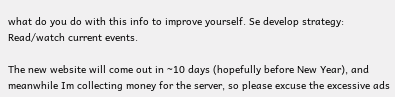what do you do with this info to improve yourself. Se develop strategy: Read/watch current events.

The new website will come out in ~10 days (hopefully before New Year), and meanwhile Im collecting money for the server, so please excuse the excessive ads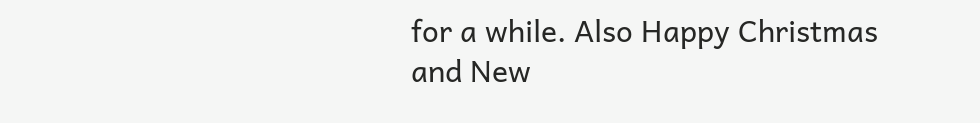for a while. Also Happy Christmas and New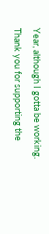Year, although I gotta be working. Thank you for supporting the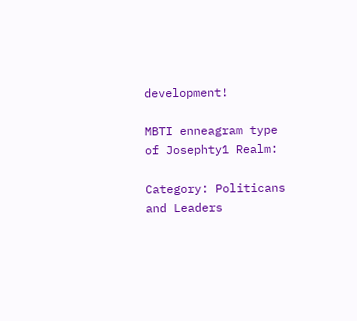development!

MBTI enneagram type of Josephty1 Realm:

Category: Politicans and Leaders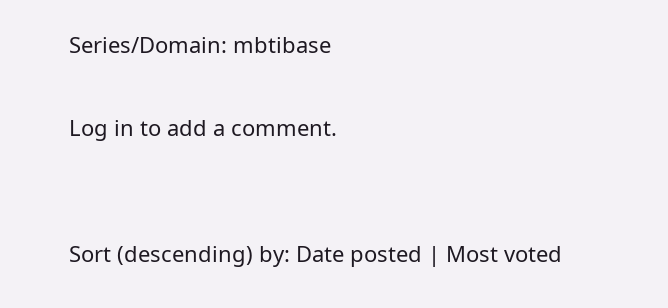Series/Domain: mbtibase

Log in to add a comment.


Sort (descending) by: Date posted | Most voted